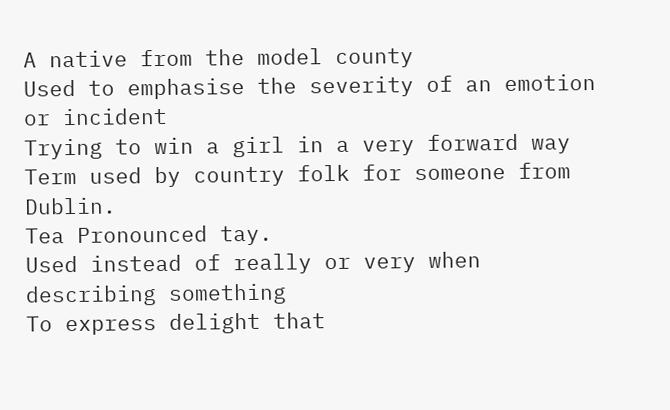A native from the model county
Used to emphasise the severity of an emotion or incident
Trying to win a girl in a very forward way
Term used by country folk for someone from Dublin.
Tea Pronounced tay.
Used instead of really or very when describing something
To express delight that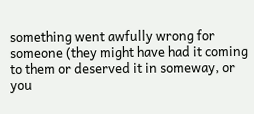something went awfully wrong for someone (they might have had it coming to them or deserved it in someway, or you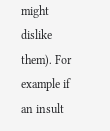might dislike them). For example if an insult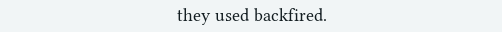they used backfired.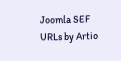Joomla SEF URLs by Artio